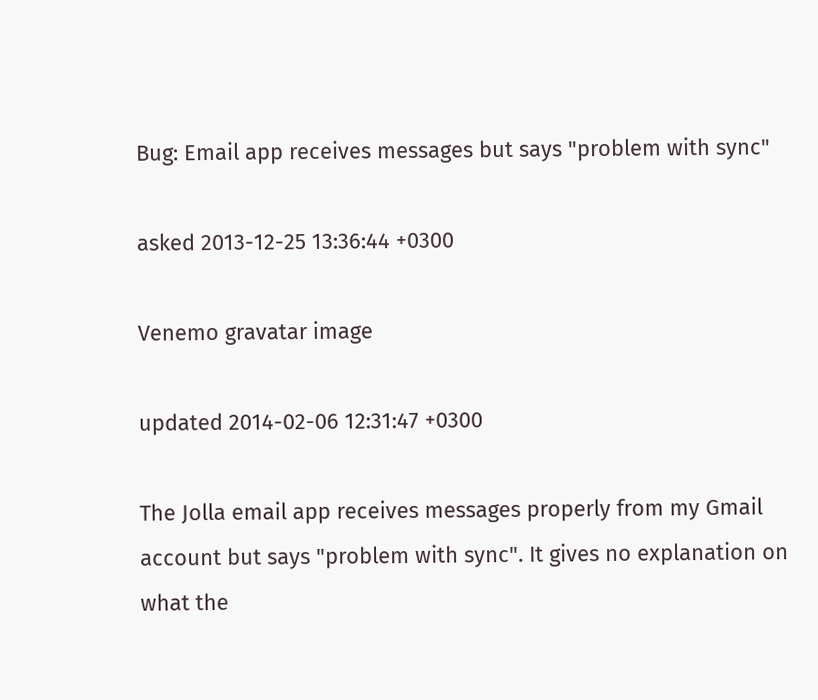Bug: Email app receives messages but says "problem with sync"

asked 2013-12-25 13:36:44 +0300

Venemo gravatar image

updated 2014-02-06 12:31:47 +0300

The Jolla email app receives messages properly from my Gmail account but says "problem with sync". It gives no explanation on what the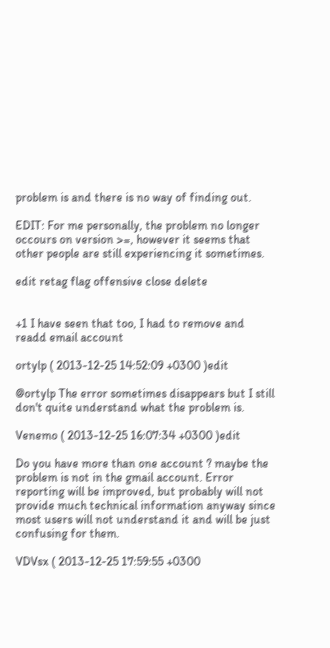problem is and there is no way of finding out.

EDIT: For me personally, the problem no longer occours on version >=, however it seems that other people are still experiencing it sometimes.

edit retag flag offensive close delete


+1 I have seen that too, I had to remove and readd email account

ortylp ( 2013-12-25 14:52:09 +0300 )edit

@ortylp The error sometimes disappears but I still don't quite understand what the problem is.

Venemo ( 2013-12-25 16:07:34 +0300 )edit

Do you have more than one account ? maybe the problem is not in the gmail account. Error reporting will be improved, but probably will not provide much technical information anyway since most users will not understand it and will be just confusing for them.

VDVsx ( 2013-12-25 17:59:55 +0300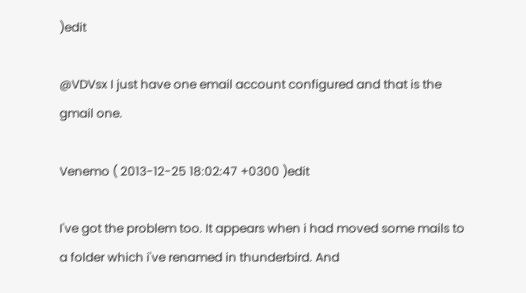)edit

@VDVsx I just have one email account configured and that is the gmail one.

Venemo ( 2013-12-25 18:02:47 +0300 )edit

I've got the problem too. It appears when i had moved some mails to a folder which i've renamed in thunderbird. And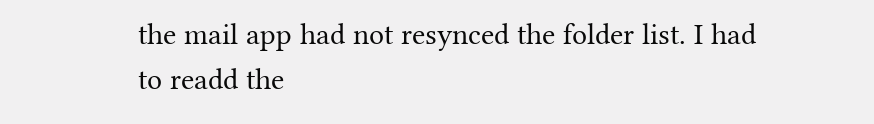the mail app had not resynced the folder list. I had to readd the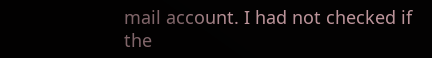mail account. I had not checked if the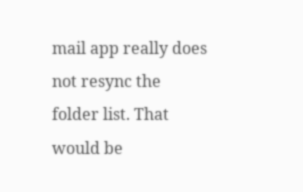mail app really does not resync the folder list. That would be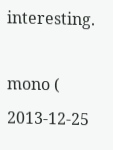interesting.

mono ( 2013-12-25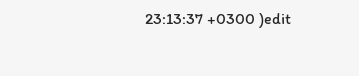23:13:37 +0300 )edit